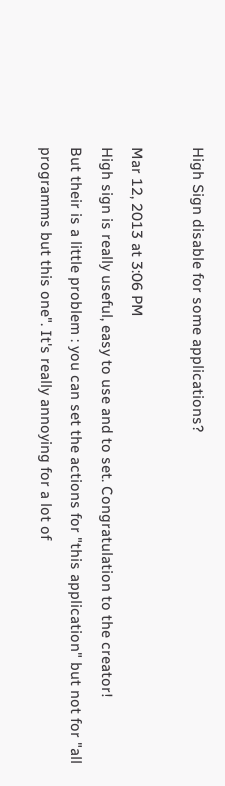High Sign disable for some applications?

Mar 12, 2013 at 3:06 PM
High sign is really useful, easy to use and to set. Congratulation to the creator!
But their is a little problem : you can set the actions for "this application" but not for "all programms but this one". It's really annoying for a lot of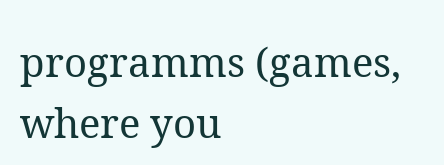programms (games, where you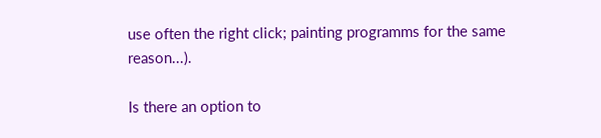use often the right click; painting programms for the same reason...).

Is there an option to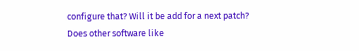configure that? Will it be add for a next patch? Does other software like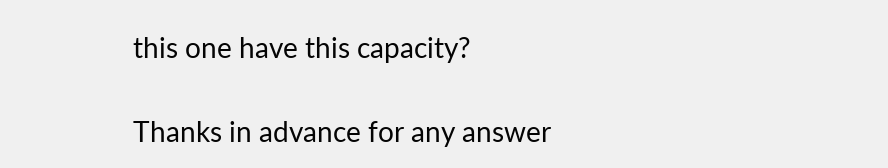this one have this capacity?

Thanks in advance for any answer